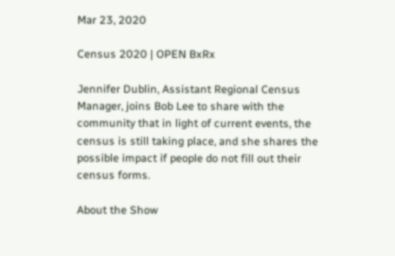Mar 23, 2020

Census 2020 | OPEN BxRx

Jennifer Dublin, Assistant Regional Census Manager, joins Bob Lee to share with the community that in light of current events, the census is still taking place, and she shares the possible impact if people do not fill out their census forms.

About the Show